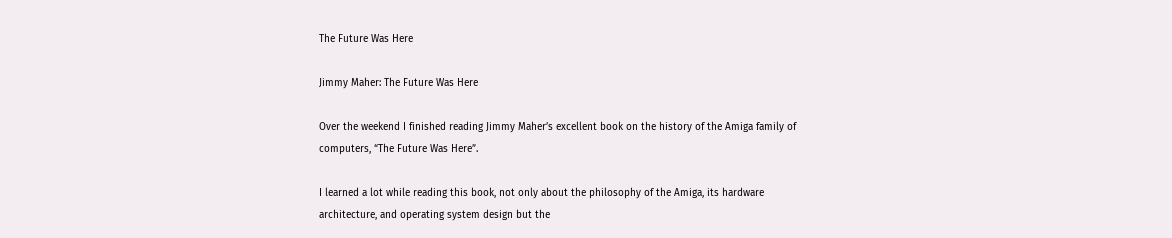The Future Was Here

Jimmy Maher: The Future Was Here

Over the weekend I finished reading Jimmy Maher’s excellent book on the history of the Amiga family of computers, “The Future Was Here”.

I learned a lot while reading this book, not only about the philosophy of the Amiga, its hardware architecture, and operating system design but the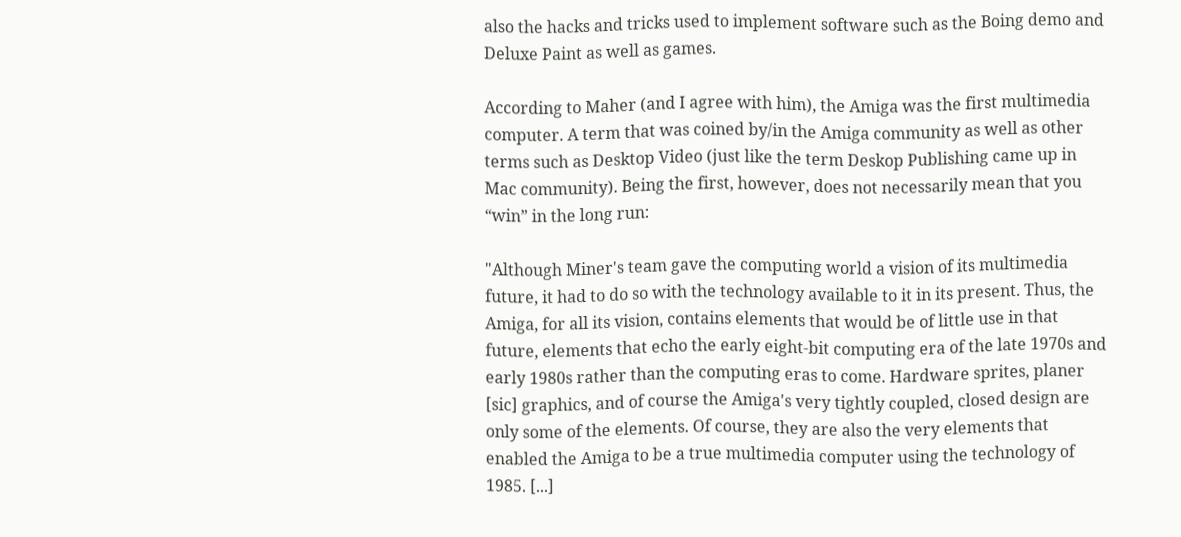also the hacks and tricks used to implement software such as the Boing demo and Deluxe Paint as well as games.

According to Maher (and I agree with him), the Amiga was the first multimedia computer. A term that was coined by/in the Amiga community as well as other terms such as Desktop Video (just like the term Deskop Publishing came up in Mac community). Being the first, however, does not necessarily mean that you “win” in the long run:

"Although Miner's team gave the computing world a vision of its multimedia future, it had to do so with the technology available to it in its present. Thus, the Amiga, for all its vision, contains elements that would be of little use in that future, elements that echo the early eight-bit computing era of the late 1970s and early 1980s rather than the computing eras to come. Hardware sprites, planer [sic] graphics, and of course the Amiga's very tightly coupled, closed design are only some of the elements. Of course, they are also the very elements that enabled the Amiga to be a true multimedia computer using the technology of 1985. [...]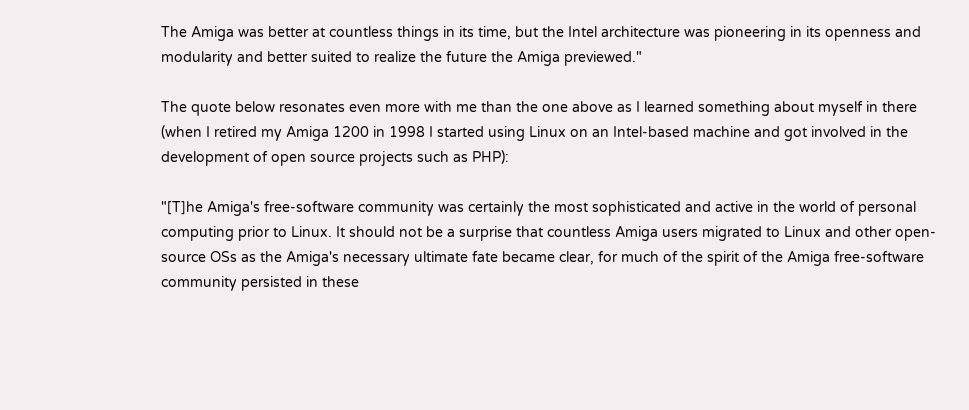The Amiga was better at countless things in its time, but the Intel architecture was pioneering in its openness and modularity and better suited to realize the future the Amiga previewed."

The quote below resonates even more with me than the one above as I learned something about myself in there (when I retired my Amiga 1200 in 1998 I started using Linux on an Intel-based machine and got involved in the development of open source projects such as PHP):

"[T]he Amiga's free-software community was certainly the most sophisticated and active in the world of personal computing prior to Linux. It should not be a surprise that countless Amiga users migrated to Linux and other open-source OSs as the Amiga's necessary ultimate fate became clear, for much of the spirit of the Amiga free-software community persisted in these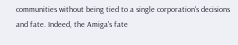communities without being tied to a single corporation's decisions and fate. Indeed, the Amiga's fate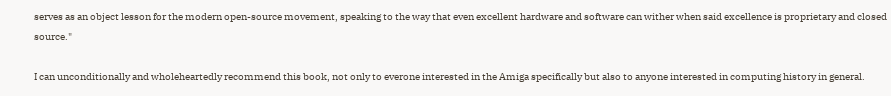serves as an object lesson for the modern open-source movement, speaking to the way that even excellent hardware and software can wither when said excellence is proprietary and closed source."

I can unconditionally and wholeheartedly recommend this book, not only to everone interested in the Amiga specifically but also to anyone interested in computing history in general.